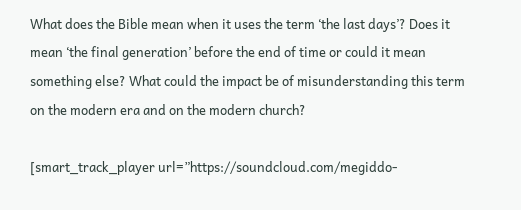What does the Bible mean when it uses the term ‘the last days’? Does it mean ‘the final generation’ before the end of time or could it mean something else? What could the impact be of misunderstanding this term on the modern era and on the modern church?

[smart_track_player url=”https://soundcloud.com/megiddo-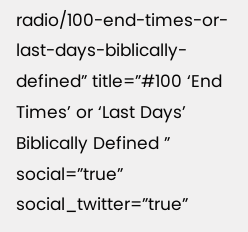radio/100-end-times-or-last-days-biblically-defined” title=”#100 ‘End Times’ or ‘Last Days’ Biblically Defined ” social=”true” social_twitter=”true”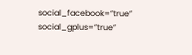social_facebook=”true” social_gplus=”true”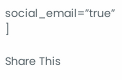social_email=”true” ]

Share This